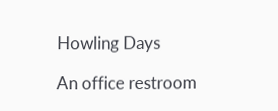Howling Days

An office restroom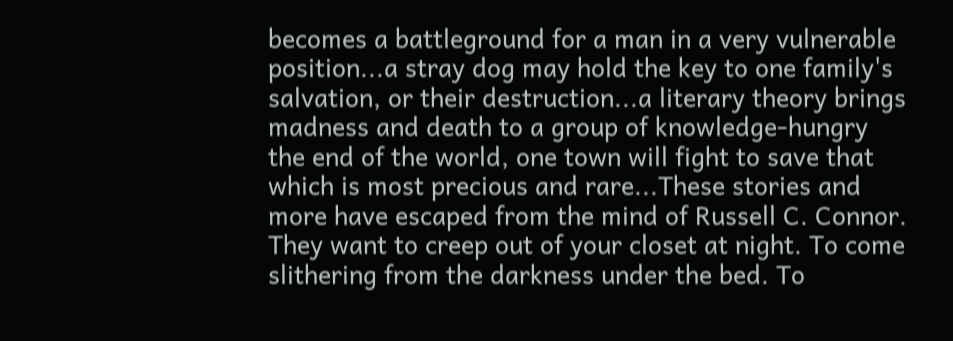becomes a battleground for a man in a very vulnerable position...a stray dog may hold the key to one family's salvation, or their destruction...a literary theory brings madness and death to a group of knowledge-hungry the end of the world, one town will fight to save that which is most precious and rare...These stories and more have escaped from the mind of Russell C. Connor. They want to creep out of your closet at night. To come slithering from the darkness under the bed. To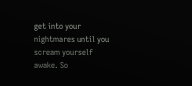get into your nightmares until you scream yourself awake. So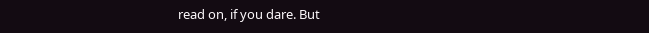read on, if you dare. But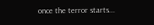once the terror starts...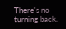There's no turning back.